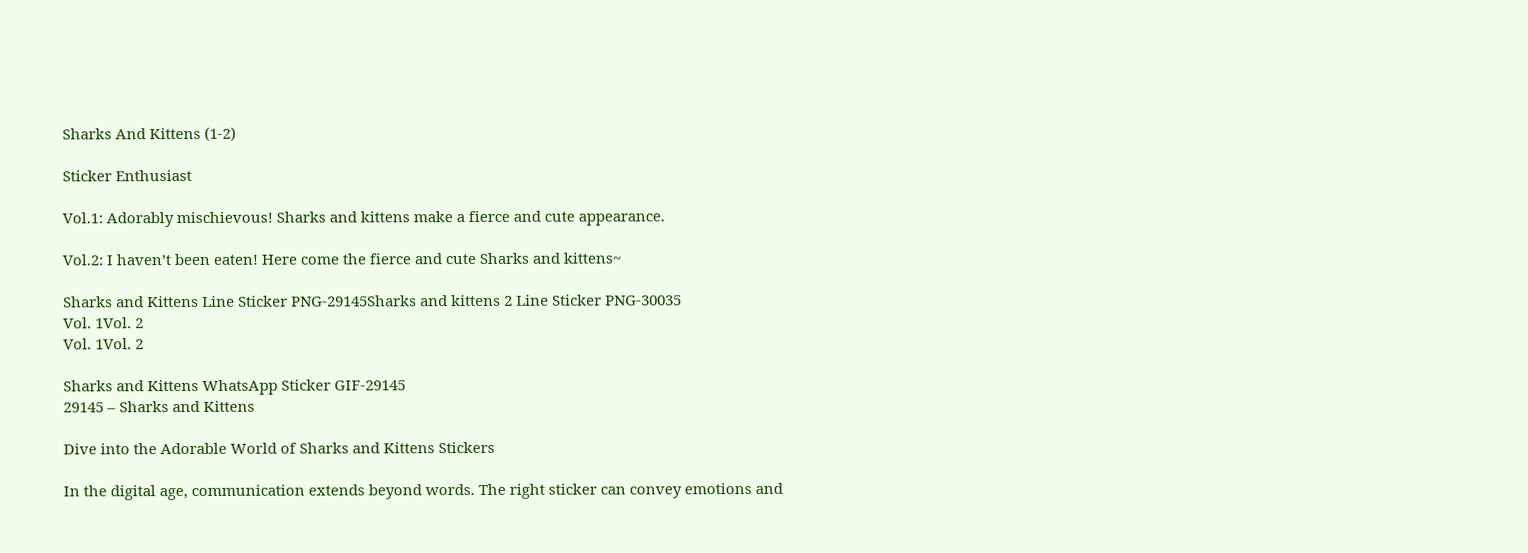Sharks And Kittens (1-2)

Sticker Enthusiast

Vol.1: Adorably mischievous! Sharks and kittens make a fierce and cute appearance.

Vol.2: I haven’t been eaten! Here come the fierce and cute Sharks and kittens~

Sharks and Kittens Line Sticker PNG-29145Sharks and kittens 2 Line Sticker PNG-30035
Vol. 1Vol. 2
Vol. 1Vol. 2

Sharks and Kittens WhatsApp Sticker GIF-29145
29145 – Sharks and Kittens

Dive into the Adorable World of Sharks and Kittens Stickers

In the digital age, communication extends beyond words. The right sticker can convey emotions and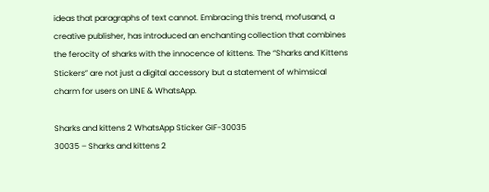ideas that paragraphs of text cannot. Embracing this trend, mofusand, a creative publisher, has introduced an enchanting collection that combines the ferocity of sharks with the innocence of kittens. The “Sharks and Kittens Stickers” are not just a digital accessory but a statement of whimsical charm for users on LINE & WhatsApp.

Sharks and kittens 2 WhatsApp Sticker GIF-30035
30035 – Sharks and kittens 2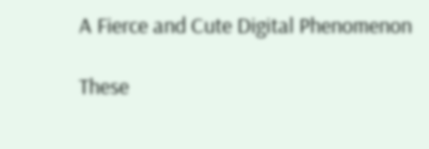A Fierce and Cute Digital Phenomenon

These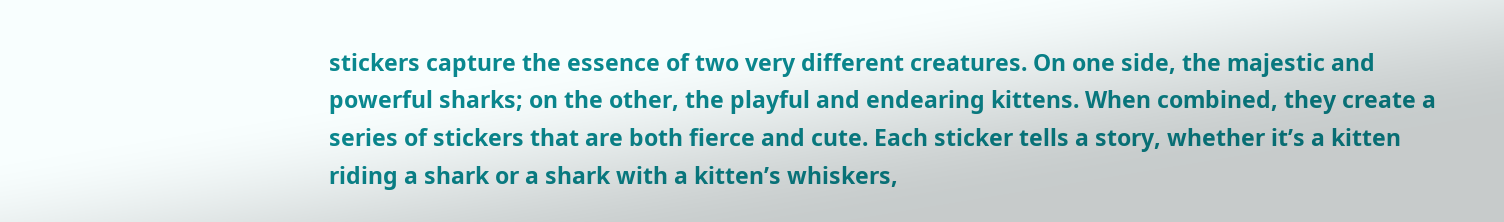stickers capture the essence of two very different creatures. On one side, the majestic and powerful sharks; on the other, the playful and endearing kittens. When combined, they create a series of stickers that are both fierce and cute. Each sticker tells a story, whether it’s a kitten riding a shark or a shark with a kitten’s whiskers,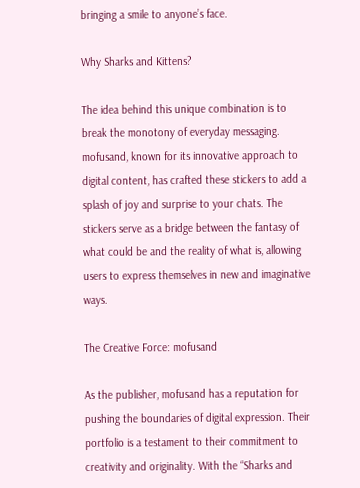bringing a smile to anyone’s face.

Why Sharks and Kittens?

The idea behind this unique combination is to break the monotony of everyday messaging. mofusand, known for its innovative approach to digital content, has crafted these stickers to add a splash of joy and surprise to your chats. The stickers serve as a bridge between the fantasy of what could be and the reality of what is, allowing users to express themselves in new and imaginative ways.

The Creative Force: mofusand

As the publisher, mofusand has a reputation for pushing the boundaries of digital expression. Their portfolio is a testament to their commitment to creativity and originality. With the “Sharks and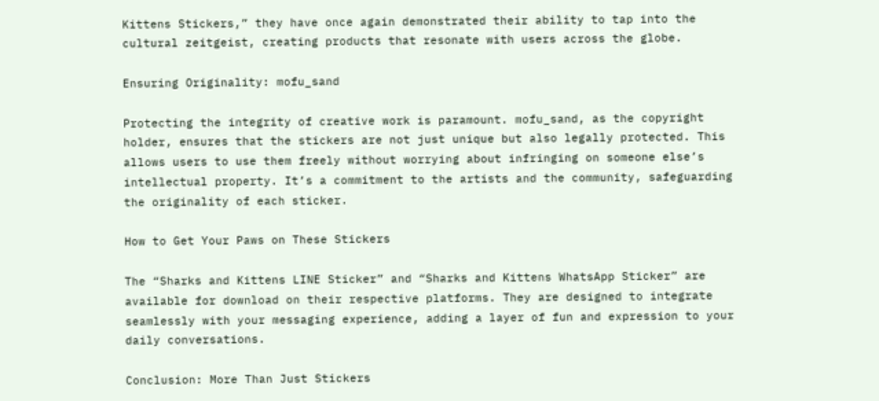Kittens Stickers,” they have once again demonstrated their ability to tap into the cultural zeitgeist, creating products that resonate with users across the globe.

Ensuring Originality: mofu_sand

Protecting the integrity of creative work is paramount. mofu_sand, as the copyright holder, ensures that the stickers are not just unique but also legally protected. This allows users to use them freely without worrying about infringing on someone else’s intellectual property. It’s a commitment to the artists and the community, safeguarding the originality of each sticker.

How to Get Your Paws on These Stickers

The “Sharks and Kittens LINE Sticker” and “Sharks and Kittens WhatsApp Sticker” are available for download on their respective platforms. They are designed to integrate seamlessly with your messaging experience, adding a layer of fun and expression to your daily conversations.

Conclusion: More Than Just Stickers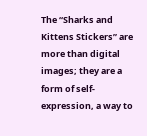The “Sharks and Kittens Stickers” are more than digital images; they are a form of self-expression, a way to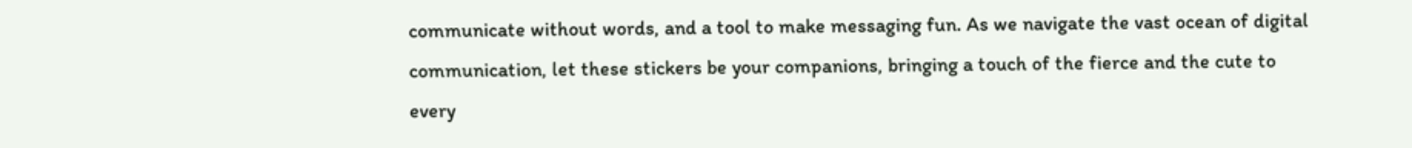communicate without words, and a tool to make messaging fun. As we navigate the vast ocean of digital communication, let these stickers be your companions, bringing a touch of the fierce and the cute to every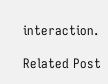interaction.

Related Post